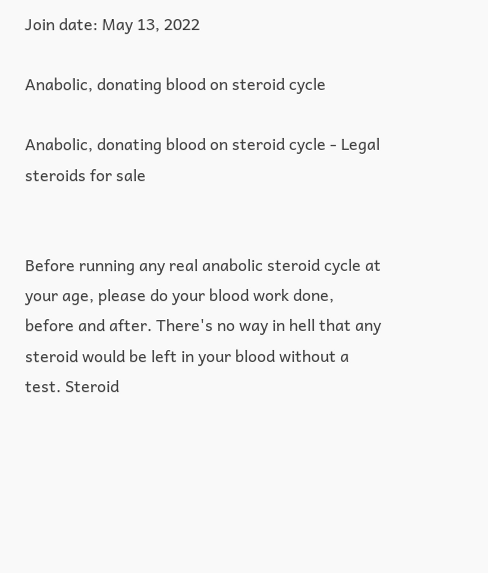Join date: May 13, 2022

Anabolic, donating blood on steroid cycle

Anabolic, donating blood on steroid cycle - Legal steroids for sale


Before running any real anabolic steroid cycle at your age, please do your blood work done, before and after. There's no way in hell that any steroid would be left in your blood without a test. Steroid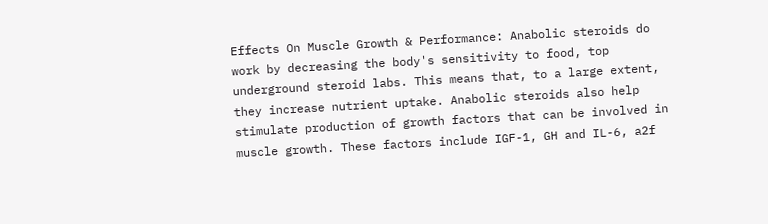Effects On Muscle Growth & Performance: Anabolic steroids do work by decreasing the body's sensitivity to food, top underground steroid labs. This means that, to a large extent, they increase nutrient uptake. Anabolic steroids also help stimulate production of growth factors that can be involved in muscle growth. These factors include IGF-1, GH and IL-6, a2f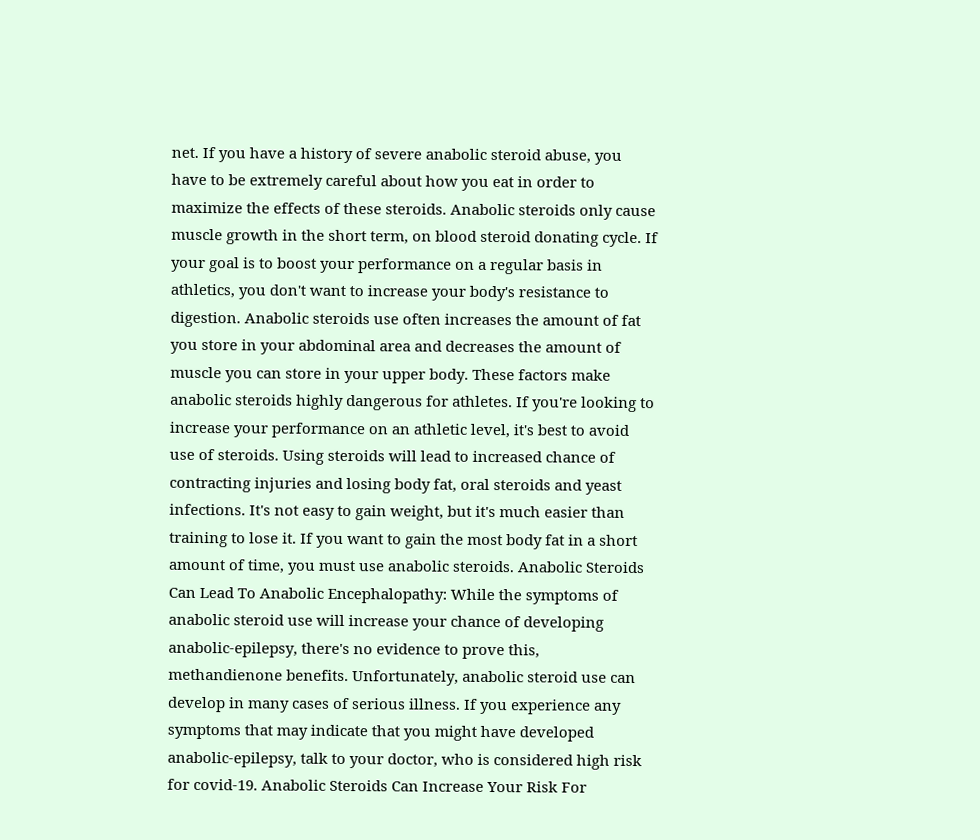net. If you have a history of severe anabolic steroid abuse, you have to be extremely careful about how you eat in order to maximize the effects of these steroids. Anabolic steroids only cause muscle growth in the short term, on blood steroid donating cycle. If your goal is to boost your performance on a regular basis in athletics, you don't want to increase your body's resistance to digestion. Anabolic steroids use often increases the amount of fat you store in your abdominal area and decreases the amount of muscle you can store in your upper body. These factors make anabolic steroids highly dangerous for athletes. If you're looking to increase your performance on an athletic level, it's best to avoid use of steroids. Using steroids will lead to increased chance of contracting injuries and losing body fat, oral steroids and yeast infections. It's not easy to gain weight, but it's much easier than training to lose it. If you want to gain the most body fat in a short amount of time, you must use anabolic steroids. Anabolic Steroids Can Lead To Anabolic Encephalopathy: While the symptoms of anabolic steroid use will increase your chance of developing anabolic-epilepsy, there's no evidence to prove this, methandienone benefits. Unfortunately, anabolic steroid use can develop in many cases of serious illness. If you experience any symptoms that may indicate that you might have developed anabolic-epilepsy, talk to your doctor, who is considered high risk for covid-19. Anabolic Steroids Can Increase Your Risk For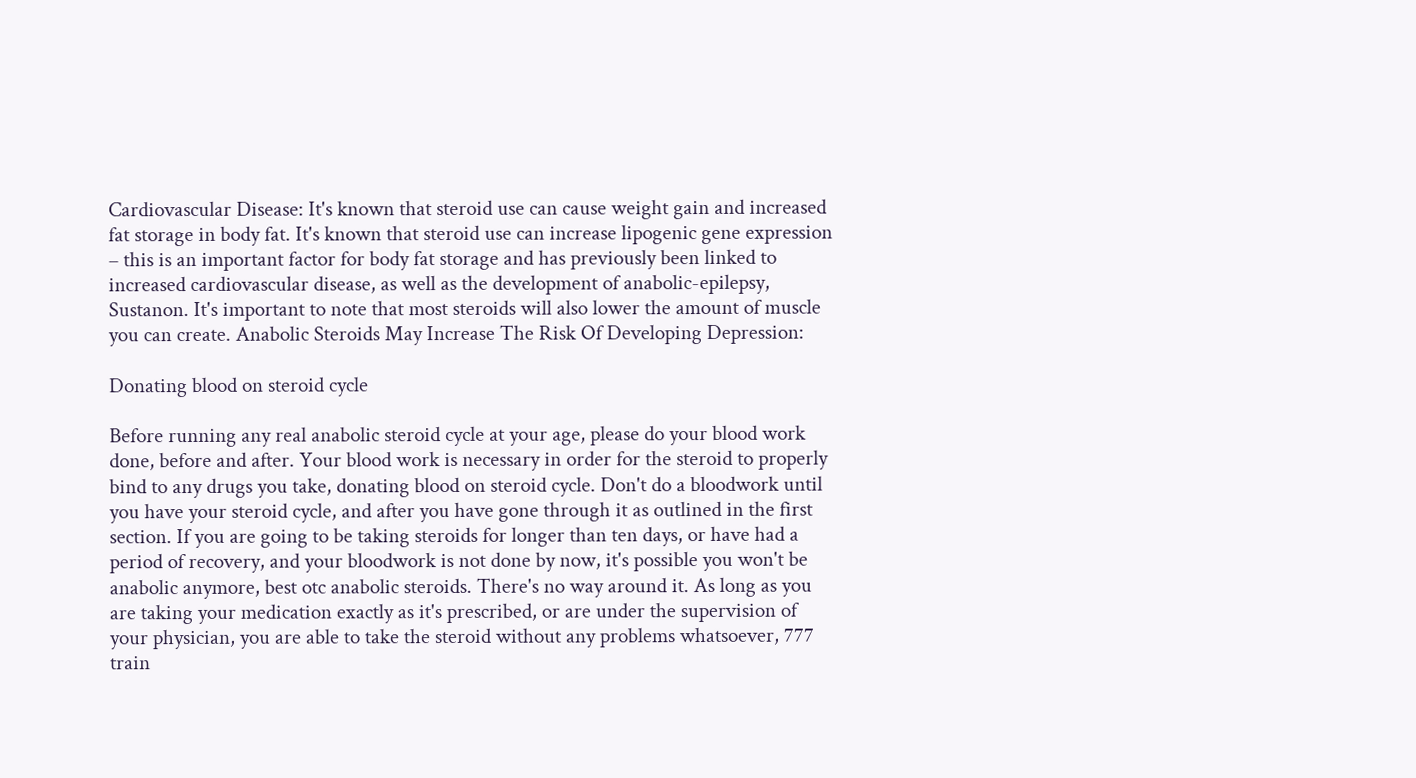Cardiovascular Disease: It's known that steroid use can cause weight gain and increased fat storage in body fat. It's known that steroid use can increase lipogenic gene expression – this is an important factor for body fat storage and has previously been linked to increased cardiovascular disease, as well as the development of anabolic-epilepsy, Sustanon. It's important to note that most steroids will also lower the amount of muscle you can create. Anabolic Steroids May Increase The Risk Of Developing Depression:

Donating blood on steroid cycle

Before running any real anabolic steroid cycle at your age, please do your blood work done, before and after. Your blood work is necessary in order for the steroid to properly bind to any drugs you take, donating blood on steroid cycle. Don't do a bloodwork until you have your steroid cycle, and after you have gone through it as outlined in the first section. If you are going to be taking steroids for longer than ten days, or have had a period of recovery, and your bloodwork is not done by now, it's possible you won't be anabolic anymore, best otc anabolic steroids. There's no way around it. As long as you are taking your medication exactly as it's prescribed, or are under the supervision of your physician, you are able to take the steroid without any problems whatsoever, 777 train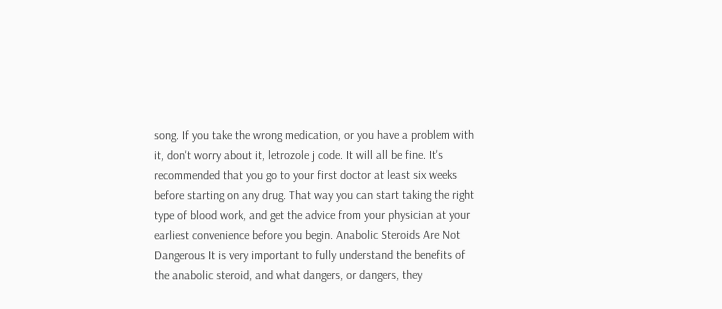song. If you take the wrong medication, or you have a problem with it, don't worry about it, letrozole j code. It will all be fine. It's recommended that you go to your first doctor at least six weeks before starting on any drug. That way you can start taking the right type of blood work, and get the advice from your physician at your earliest convenience before you begin. Anabolic Steroids Are Not Dangerous It is very important to fully understand the benefits of the anabolic steroid, and what dangers, or dangers, they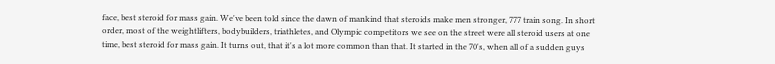face, best steroid for mass gain. We've been told since the dawn of mankind that steroids make men stronger, 777 train song. In short order, most of the weightlifters, bodybuilders, triathletes, and Olympic competitors we see on the street were all steroid users at one time, best steroid for mass gain. It turns out, that it's a lot more common than that. It started in the 70's, when all of a sudden guys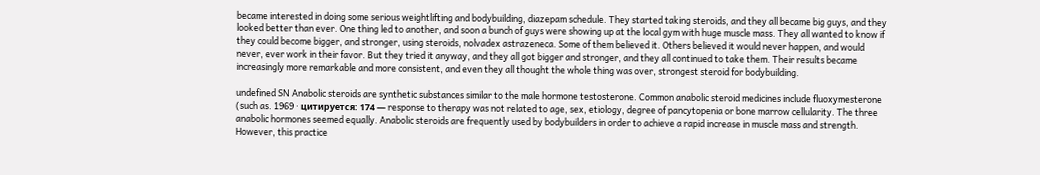became interested in doing some serious weightlifting and bodybuilding, diazepam schedule. They started taking steroids, and they all became big guys, and they looked better than ever. One thing led to another, and soon a bunch of guys were showing up at the local gym with huge muscle mass. They all wanted to know if they could become bigger, and stronger, using steroids, nolvadex astrazeneca. Some of them believed it. Others believed it would never happen, and would never, ever work in their favor. But they tried it anyway, and they all got bigger and stronger, and they all continued to take them. Their results became increasingly more remarkable and more consistent, and even they all thought the whole thing was over, strongest steroid for bodybuilding.

undefined SN Anabolic steroids are synthetic substances similar to the male hormone testosterone. Common anabolic steroid medicines include fluoxymesterone (such as. 1969 · цитируется: 174 — response to therapy was not related to age, sex, etiology, degree of pancytopenia or bone marrow cellularity. The three anabolic hormones seemed equally. Anabolic steroids are frequently used by bodybuilders in order to achieve a rapid increase in muscle mass and strength. However, this practice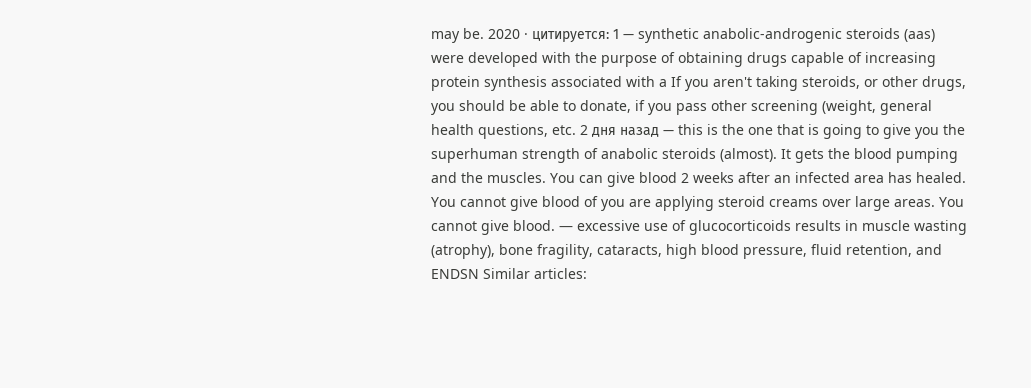may be. 2020 · цитируется: 1 — synthetic anabolic-androgenic steroids (aas) were developed with the purpose of obtaining drugs capable of increasing protein synthesis associated with a If you aren't taking steroids, or other drugs, you should be able to donate, if you pass other screening (weight, general health questions, etc. 2 дня назад — this is the one that is going to give you the superhuman strength of anabolic steroids (almost). It gets the blood pumping and the muscles. You can give blood 2 weeks after an infected area has healed. You cannot give blood of you are applying steroid creams over large areas. You cannot give blood. — excessive use of glucocorticoids results in muscle wasting (atrophy), bone fragility, cataracts, high blood pressure, fluid retention, and ENDSN Similar articles: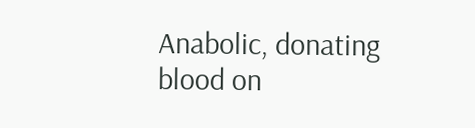Anabolic, donating blood on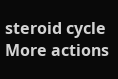steroid cycle
More actions